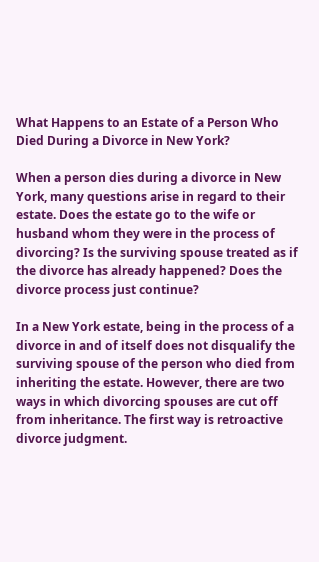What Happens to an Estate of a Person Who Died During a Divorce in New York?

When a person dies during a divorce in New York, many questions arise in regard to their estate. Does the estate go to the wife or husband whom they were in the process of divorcing? Is the surviving spouse treated as if the divorce has already happened? Does the divorce process just continue?

In a New York estate, being in the process of a divorce in and of itself does not disqualify the surviving spouse of the person who died from inheriting the estate. However, there are two ways in which divorcing spouses are cut off from inheritance. The first way is retroactive divorce judgment.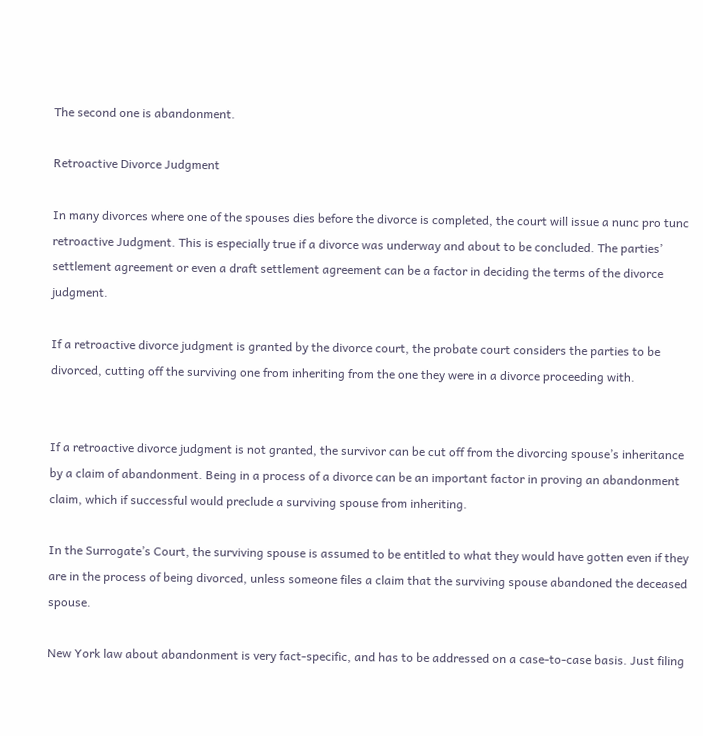The second one is abandonment.

Retroactive Divorce Judgment

In many divorces where one of the spouses dies before the divorce is completed, the court will issue a nunc pro tunc retroactive Judgment. This is especially true if a divorce was underway and about to be concluded. The parties’ settlement agreement or even a draft settlement agreement can be a factor in deciding the terms of the divorce judgment.

If a retroactive divorce judgment is granted by the divorce court, the probate court considers the parties to be divorced, cutting off the surviving one from inheriting from the one they were in a divorce proceeding with.


If a retroactive divorce judgment is not granted, the survivor can be cut off from the divorcing spouse’s inheritance by a claim of abandonment. Being in a process of a divorce can be an important factor in proving an abandonment claim, which if successful would preclude a surviving spouse from inheriting.

In the Surrogate’s Court, the surviving spouse is assumed to be entitled to what they would have gotten even if they are in the process of being divorced, unless someone files a claim that the surviving spouse abandoned the deceased spouse.

New York law about abandonment is very fact-specific, and has to be addressed on a case-to-case basis. Just filing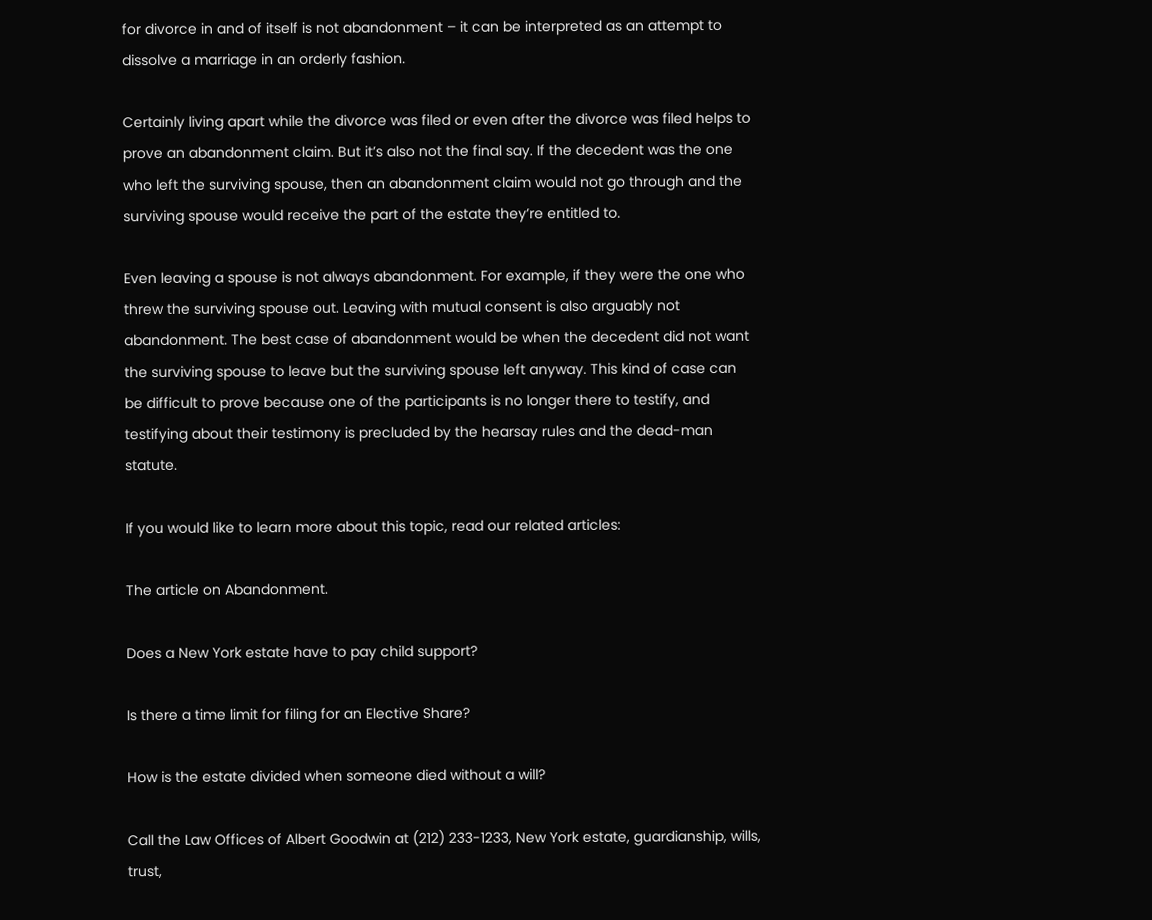for divorce in and of itself is not abandonment – it can be interpreted as an attempt to dissolve a marriage in an orderly fashion.

Certainly living apart while the divorce was filed or even after the divorce was filed helps to prove an abandonment claim. But it’s also not the final say. If the decedent was the one who left the surviving spouse, then an abandonment claim would not go through and the surviving spouse would receive the part of the estate they’re entitled to.

Even leaving a spouse is not always abandonment. For example, if they were the one who threw the surviving spouse out. Leaving with mutual consent is also arguably not abandonment. The best case of abandonment would be when the decedent did not want the surviving spouse to leave but the surviving spouse left anyway. This kind of case can be difficult to prove because one of the participants is no longer there to testify, and testifying about their testimony is precluded by the hearsay rules and the dead-man statute.

If you would like to learn more about this topic, read our related articles:

The article on Abandonment.

Does a New York estate have to pay child support?

Is there a time limit for filing for an Elective Share?

How is the estate divided when someone died without a will?

Call the Law Offices of Albert Goodwin at (212) 233-1233, New York estate, guardianship, wills, trust,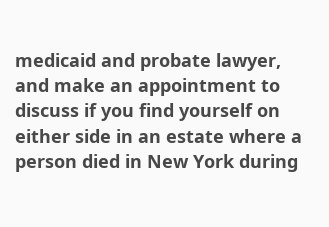medicaid and probate lawyer, and make an appointment to discuss if you find yourself on either side in an estate where a person died in New York during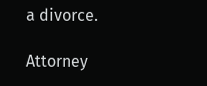a divorce.

Attorney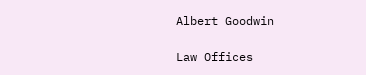Albert Goodwin

Law Offices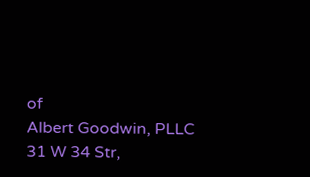of
Albert Goodwin, PLLC
31 W 34 Str,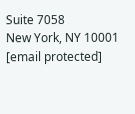Suite 7058
New York, NY 10001
[email protected]